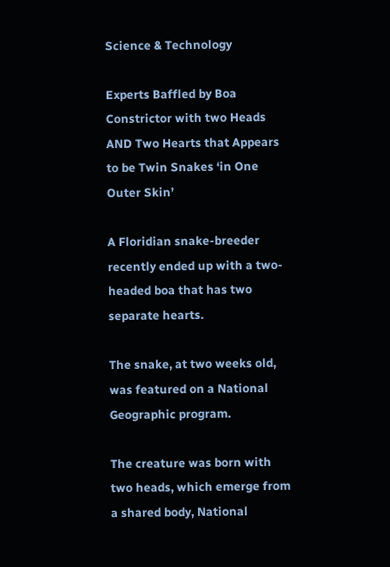Science & Technology

Experts Baffled by Boa Constrictor with two Heads AND Two Hearts that Appears to be Twin Snakes ‘in One Outer Skin’

A Floridian snake-breeder recently ended up with a two-headed boa that has two separate hearts.

The snake, at two weeks old, was featured on a National Geographic program.

The creature was born with two heads, which emerge from a shared body, National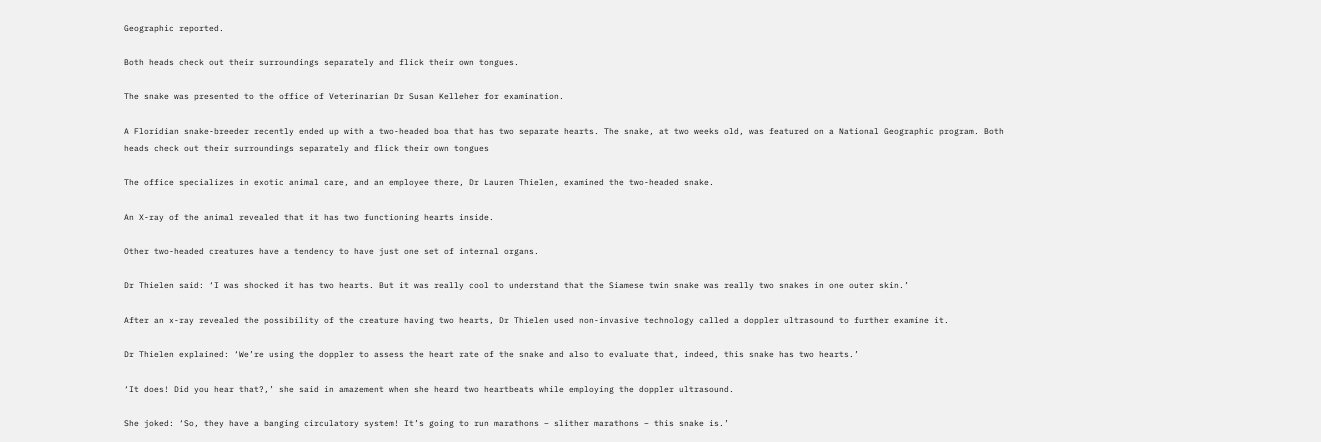Geographic reported.

Both heads check out their surroundings separately and flick their own tongues.

The snake was presented to the office of Veterinarian Dr Susan Kelleher for examination.

A Floridian snake-breeder recently ended up with a two-headed boa that has two separate hearts. The snake, at two weeks old, was featured on a National Geographic program. Both heads check out their surroundings separately and flick their own tongues

The office specializes in exotic animal care, and an employee there, Dr Lauren Thielen, examined the two-headed snake.

An X-ray of the animal revealed that it has two functioning hearts inside.

Other two-headed creatures have a tendency to have just one set of internal organs.

Dr Thielen said: ‘I was shocked it has two hearts. But it was really cool to understand that the Siamese twin snake was really two snakes in one outer skin.’

After an x-ray revealed the possibility of the creature having two hearts, Dr Thielen used non-invasive technology called a doppler ultrasound to further examine it.

Dr Thielen explained: ‘We’re using the doppler to assess the heart rate of the snake and also to evaluate that, indeed, this snake has two hearts.’

‘It does! Did you hear that?,’ she said in amazement when she heard two heartbeats while employing the doppler ultrasound.

She joked: ‘So, they have a banging circulatory system! It’s going to run marathons – slither marathons – this snake is.’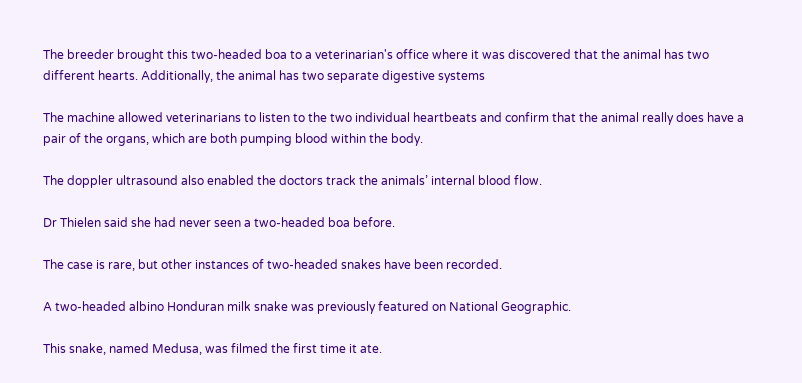The breeder brought this two-headed boa to a veterinarian's office where it was discovered that the animal has two different hearts. Additionally, the animal has two separate digestive systems

The machine allowed veterinarians to listen to the two individual heartbeats and confirm that the animal really does have a pair of the organs, which are both pumping blood within the body.

The doppler ultrasound also enabled the doctors track the animals’ internal blood flow.

Dr Thielen said she had never seen a two-headed boa before.

The case is rare, but other instances of two-headed snakes have been recorded.

A two-headed albino Honduran milk snake was previously featured on National Geographic.

This snake, named Medusa, was filmed the first time it ate.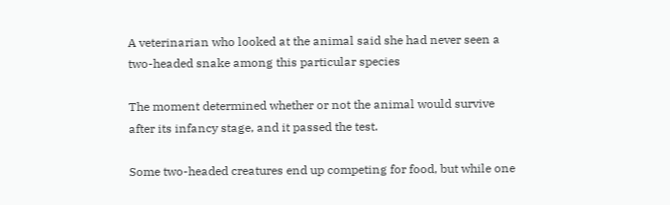A veterinarian who looked at the animal said she had never seen a two-headed snake among this particular species

The moment determined whether or not the animal would survive after its infancy stage, and it passed the test.

Some two-headed creatures end up competing for food, but while one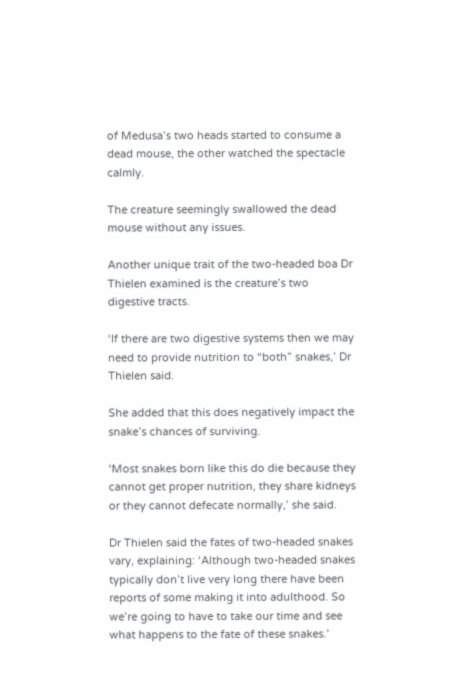of Medusa’s two heads started to consume a dead mouse, the other watched the spectacle calmly.

The creature seemingly swallowed the dead mouse without any issues.

Another unique trait of the two-headed boa Dr Thielen examined is the creature’s two digestive tracts.

‘If there are two digestive systems then we may need to provide nutrition to “both” snakes,’ Dr Thielen said.

She added that this does negatively impact the snake’s chances of surviving.

‘Most snakes born like this do die because they cannot get proper nutrition, they share kidneys or they cannot defecate normally,’ she said.

Dr Thielen said the fates of two-headed snakes vary, explaining: ‘Although two-headed snakes typically don’t live very long there have been reports of some making it into adulthood. So we’re going to have to take our time and see what happens to the fate of these snakes.’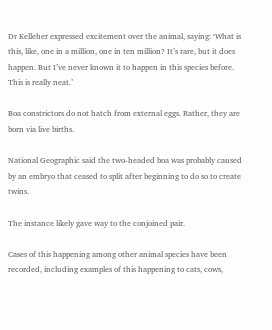Dr Kelleher expressed excitement over the animal, saying: ‘What is this, like, one in a million, one in ten million? It’s rare, but it does happen. But I’ve never known it to happen in this species before. This is really neat.’

Boa constrictors do not hatch from external eggs. Rather, they are born via live births.

National Geographic said the two-headed boa was probably caused by an embryo that ceased to split after beginning to do so to create twins.

The instance likely gave way to the conjoined pair.

Cases of this happening among other animal species have been recorded, including examples of this happening to cats, cows,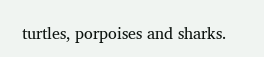turtles, porpoises and sharks.